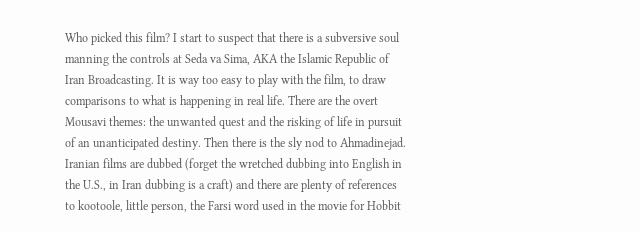Who picked this film? I start to suspect that there is a subversive soul manning the controls at Seda va Sima, AKA the Islamic Republic of Iran Broadcasting. It is way too easy to play with the film, to draw comparisons to what is happening in real life. There are the overt Mousavi themes: the unwanted quest and the risking of life in pursuit of an unanticipated destiny. Then there is the sly nod to Ahmadinejad. Iranian films are dubbed (forget the wretched dubbing into English in the U.S., in Iran dubbing is a craft) and there are plenty of references to kootoole, little person, the Farsi word used in the movie for Hobbit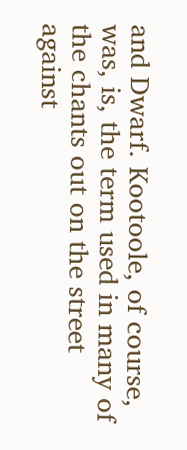and Dwarf. Kootoole, of course, was, is, the term used in many of the chants out on the street against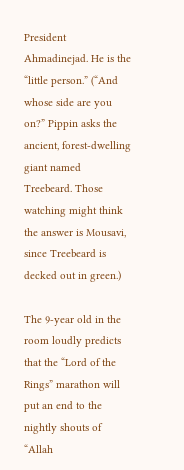President Ahmadinejad. He is the “little person.” (“And whose side are you on?” Pippin asks the ancient, forest-dwelling giant named Treebeard. Those watching might think the answer is Mousavi, since Treebeard is decked out in green.)

The 9-year old in the room loudly predicts that the “Lord of the Rings” marathon will put an end to the nightly shouts of “Allah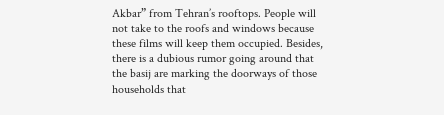Akbar” from Tehran’s rooftops. People will not take to the roofs and windows because these films will keep them occupied. Besides, there is a dubious rumor going around that the basij are marking the doorways of those households that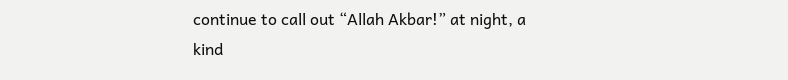continue to call out “Allah Akbar!” at night, a kind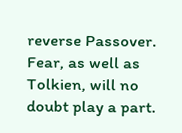reverse Passover. Fear, as well as Tolkien, will no doubt play a part.